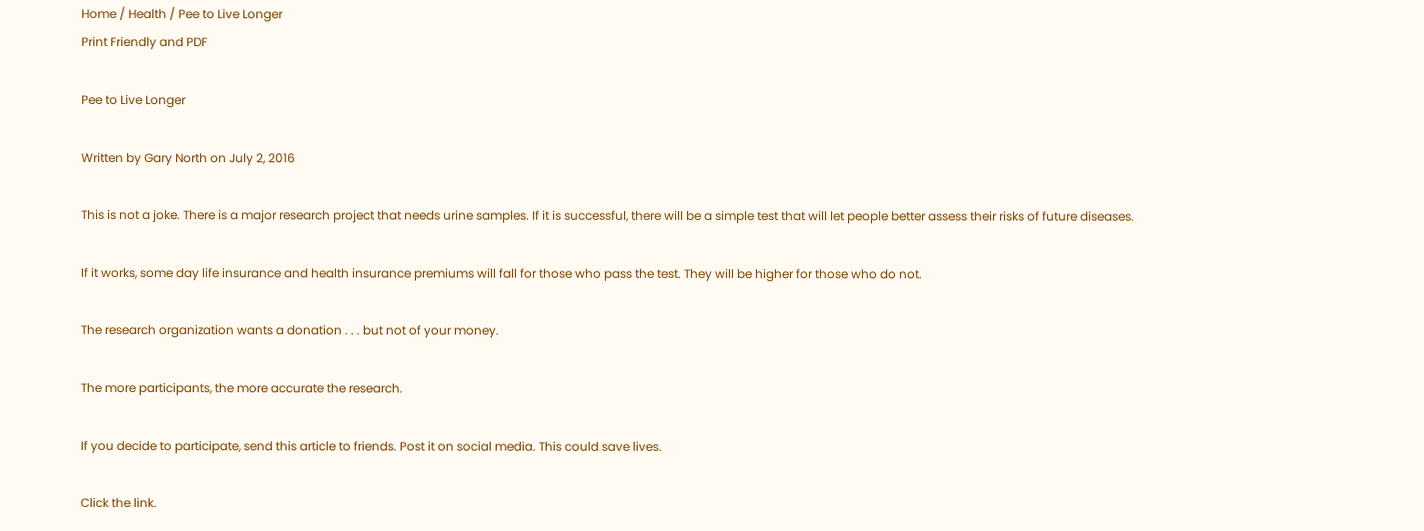Home / Health / Pee to Live Longer
Print Friendly and PDF

Pee to Live Longer

Written by Gary North on July 2, 2016

This is not a joke. There is a major research project that needs urine samples. If it is successful, there will be a simple test that will let people better assess their risks of future diseases.

If it works, some day life insurance and health insurance premiums will fall for those who pass the test. They will be higher for those who do not.

The research organization wants a donation . . . but not of your money.

The more participants, the more accurate the research.

If you decide to participate, send this article to friends. Post it on social media. This could save lives.

Click the link.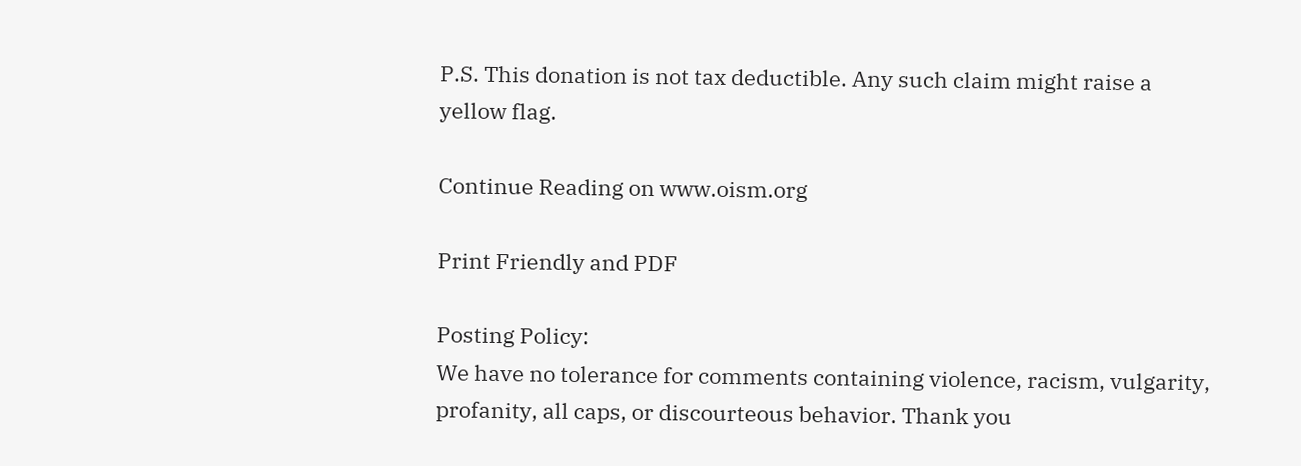P.S. This donation is not tax deductible. Any such claim might raise a yellow flag.

Continue Reading on www.oism.org

Print Friendly and PDF

Posting Policy:
We have no tolerance for comments containing violence, racism, vulgarity, profanity, all caps, or discourteous behavior. Thank you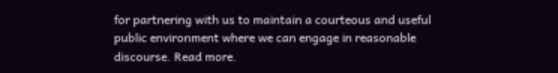for partnering with us to maintain a courteous and useful public environment where we can engage in reasonable discourse. Read more.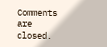Comments are closed.